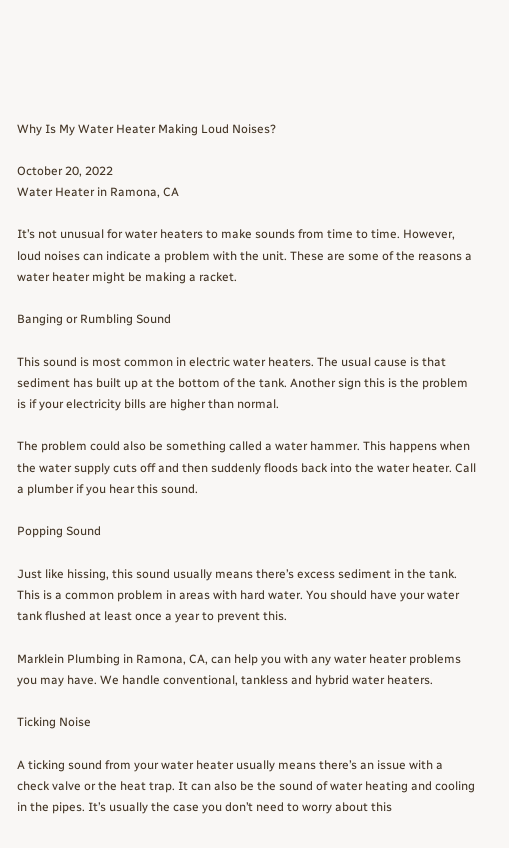Why Is My Water Heater Making Loud Noises?

October 20, 2022
Water Heater in Ramona, CA

It’s not unusual for water heaters to make sounds from time to time. However, loud noises can indicate a problem with the unit. These are some of the reasons a water heater might be making a racket.

Banging or Rumbling Sound

This sound is most common in electric water heaters. The usual cause is that sediment has built up at the bottom of the tank. Another sign this is the problem is if your electricity bills are higher than normal.

The problem could also be something called a water hammer. This happens when the water supply cuts off and then suddenly floods back into the water heater. Call a plumber if you hear this sound.

Popping Sound

Just like hissing, this sound usually means there’s excess sediment in the tank. This is a common problem in areas with hard water. You should have your water tank flushed at least once a year to prevent this.

Marklein Plumbing in Ramona, CA, can help you with any water heater problems you may have. We handle conventional, tankless and hybrid water heaters.

Ticking Noise

A ticking sound from your water heater usually means there’s an issue with a check valve or the heat trap. It can also be the sound of water heating and cooling in the pipes. It’s usually the case you don’t need to worry about this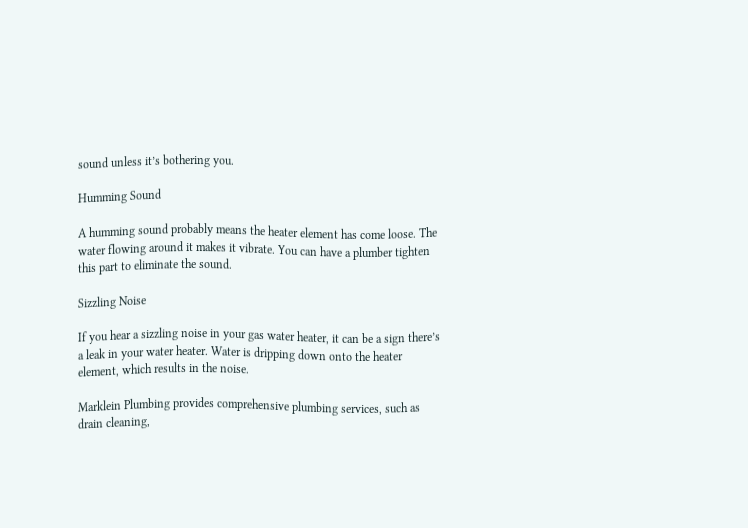sound unless it’s bothering you.

Humming Sound

A humming sound probably means the heater element has come loose. The water flowing around it makes it vibrate. You can have a plumber tighten this part to eliminate the sound.

Sizzling Noise

If you hear a sizzling noise in your gas water heater, it can be a sign there’s a leak in your water heater. Water is dripping down onto the heater element, which results in the noise.

Marklein Plumbing provides comprehensive plumbing services, such as drain cleaning,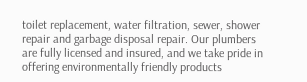toilet replacement, water filtration, sewer, shower repair and garbage disposal repair. Our plumbers are fully licensed and insured, and we take pride in offering environmentally friendly products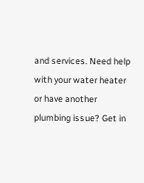and services. Need help with your water heater or have another plumbing issue? Get in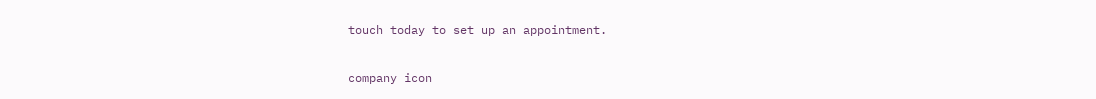touch today to set up an appointment.

company icon